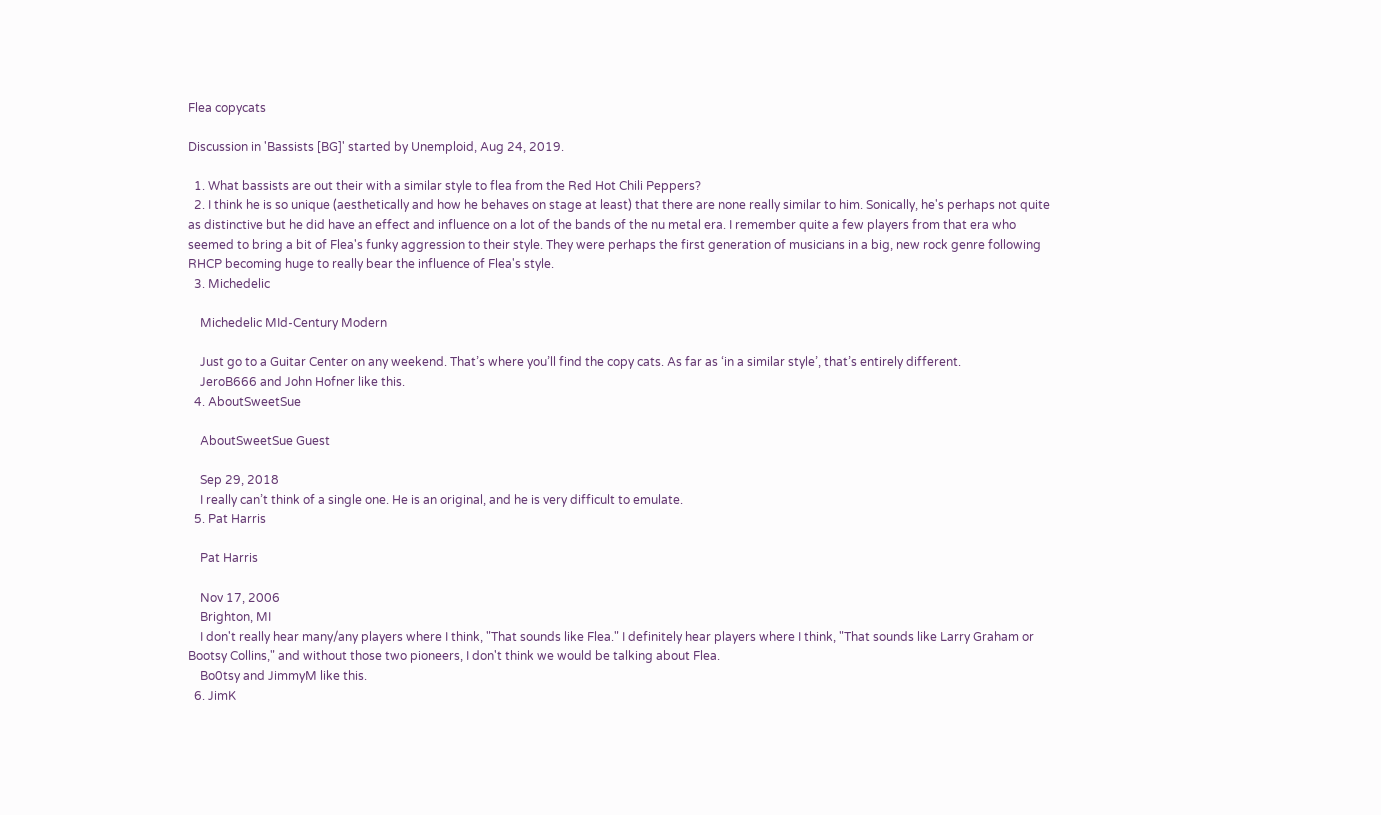Flea copycats

Discussion in 'Bassists [BG]' started by Unemploid, Aug 24, 2019.

  1. What bassists are out their with a similar style to flea from the Red Hot Chili Peppers?
  2. I think he is so unique (aesthetically and how he behaves on stage at least) that there are none really similar to him. Sonically, he's perhaps not quite as distinctive but he did have an effect and influence on a lot of the bands of the nu metal era. I remember quite a few players from that era who seemed to bring a bit of Flea's funky aggression to their style. They were perhaps the first generation of musicians in a big, new rock genre following RHCP becoming huge to really bear the influence of Flea's style.
  3. Michedelic

    Michedelic MId-Century Modern

    Just go to a Guitar Center on any weekend. That’s where you’ll find the copy cats. As far as ‘in a similar style’, that’s entirely different.
    JeroB666 and John Hofner like this.
  4. AboutSweetSue

    AboutSweetSue Guest

    Sep 29, 2018
    I really can’t think of a single one. He is an original, and he is very difficult to emulate.
  5. Pat Harris

    Pat Harris

    Nov 17, 2006
    Brighton, MI
    I don't really hear many/any players where I think, "That sounds like Flea." I definitely hear players where I think, "That sounds like Larry Graham or Bootsy Collins," and without those two pioneers, I don't think we would be talking about Flea.
    Bo0tsy and JimmyM like this.
  6. JimK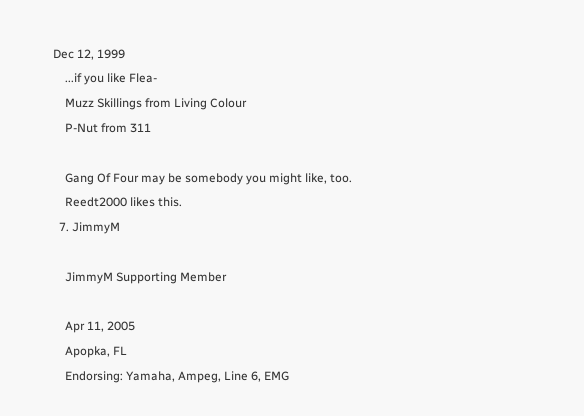Dec 12, 1999
    ...if you like Flea-
    Muzz Skillings from Living Colour
    P-Nut from 311

    Gang Of Four may be somebody you might like, too.
    Reedt2000 likes this.
  7. JimmyM

    JimmyM Supporting Member

    Apr 11, 2005
    Apopka, FL
    Endorsing: Yamaha, Ampeg, Line 6, EMG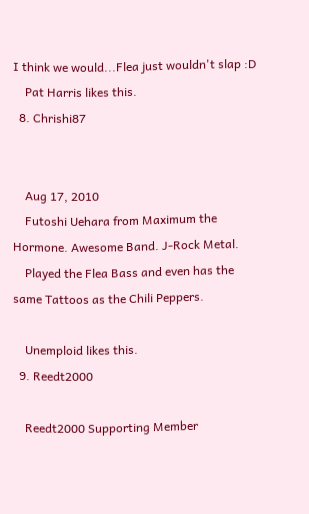I think we would...Flea just wouldn't slap :D
    Pat Harris likes this.
  8. Chrishi87


    Aug 17, 2010
    Futoshi Uehara from Maximum the Hormone. Awesome Band. J-Rock Metal.
    Played the Flea Bass and even has the same Tattoos as the Chili Peppers.

    Unemploid likes this.
  9. Reedt2000

    Reedt2000 Supporting Member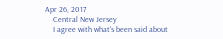Apr 26, 2017
    Central New Jersey
    I agree with what's been said about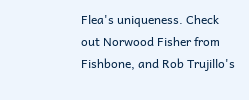Flea's uniqueness. Check out Norwood Fisher from Fishbone, and Rob Trujillo's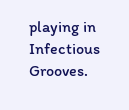playing in Infectious Grooves.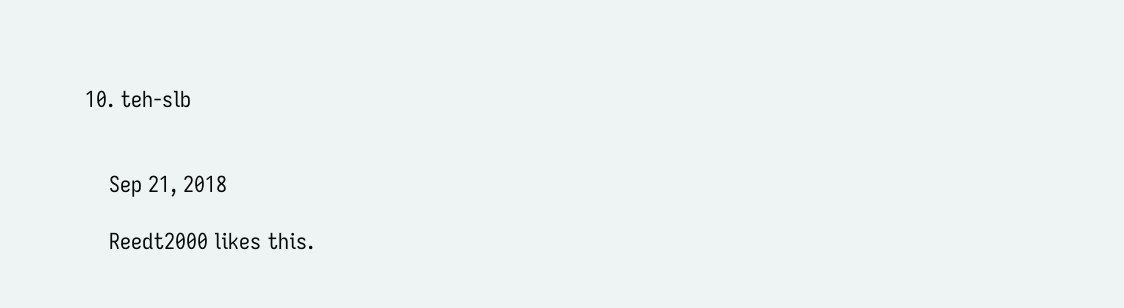10. teh-slb


    Sep 21, 2018

    Reedt2000 likes this.